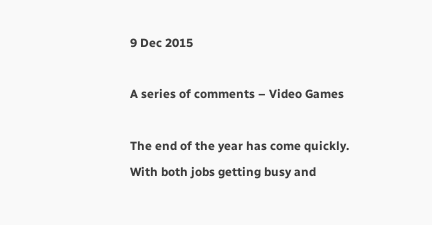9 Dec 2015

A series of comments – Video Games

The end of the year has come quickly. With both jobs getting busy and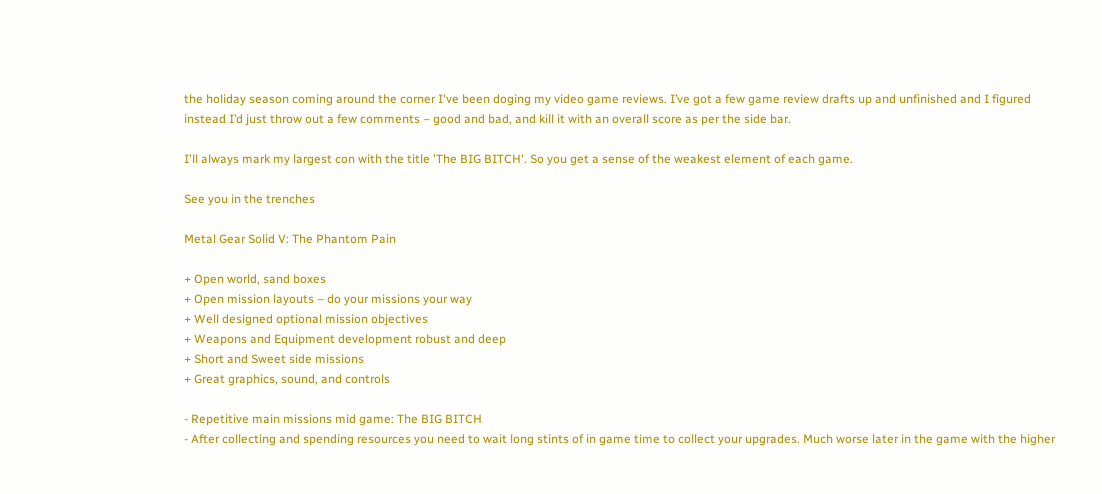the holiday season coming around the corner I've been doging my video game reviews. I’ve got a few game review drafts up and unfinished and I figured instead I’d just throw out a few comments – good and bad, and kill it with an overall score as per the side bar.

I'll always mark my largest con with the title 'The BIG BITCH'. So you get a sense of the weakest element of each game.

See you in the trenches

Metal Gear Solid V: The Phantom Pain

+ Open world, sand boxes
+ Open mission layouts – do your missions your way
+ Well designed optional mission objectives
+ Weapons and Equipment development robust and deep
+ Short and Sweet side missions
+ Great graphics, sound, and controls

- Repetitive main missions mid game: The BIG BITCH
- After collecting and spending resources you need to wait long stints of in game time to collect your upgrades. Much worse later in the game with the higher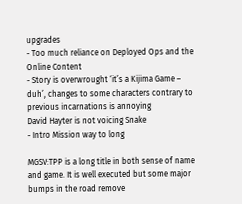upgrades
- Too much reliance on Deployed Ops and the Online Content
- Story is overwrought ‘it’s a Kijima Game – duh’, changes to some characters contrary to previous incarnations is annoying
David Hayter is not voicing Snake
- Intro Mission way to long

MGSV:TPP is a long title in both sense of name and game. It is well executed but some major bumps in the road remove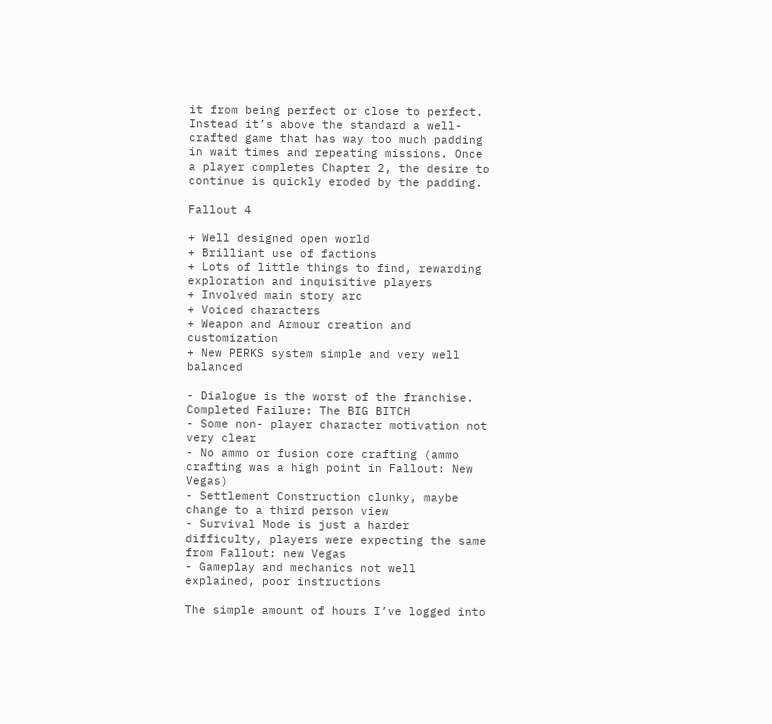it from being perfect or close to perfect. Instead it’s above the standard a well-crafted game that has way too much padding in wait times and repeating missions. Once a player completes Chapter 2, the desire to continue is quickly eroded by the padding.

Fallout 4

+ Well designed open world
+ Brilliant use of factions
+ Lots of little things to find, rewarding exploration and inquisitive players
+ Involved main story arc
+ Voiced characters
+ Weapon and Armour creation and customization
+ New PERKS system simple and very well balanced

- Dialogue is the worst of the franchise. Completed Failure: The BIG BITCH
- Some non- player character motivation not very clear
- No ammo or fusion core crafting (ammo crafting was a high point in Fallout: New Vegas)
- Settlement Construction clunky, maybe change to a third person view
- Survival Mode is just a harder difficulty, players were expecting the same from Fallout: new Vegas
- Gameplay and mechanics not well explained, poor instructions

The simple amount of hours I’ve logged into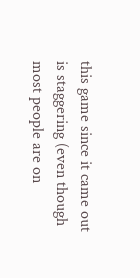this game since it came out is staggering (even though most people are on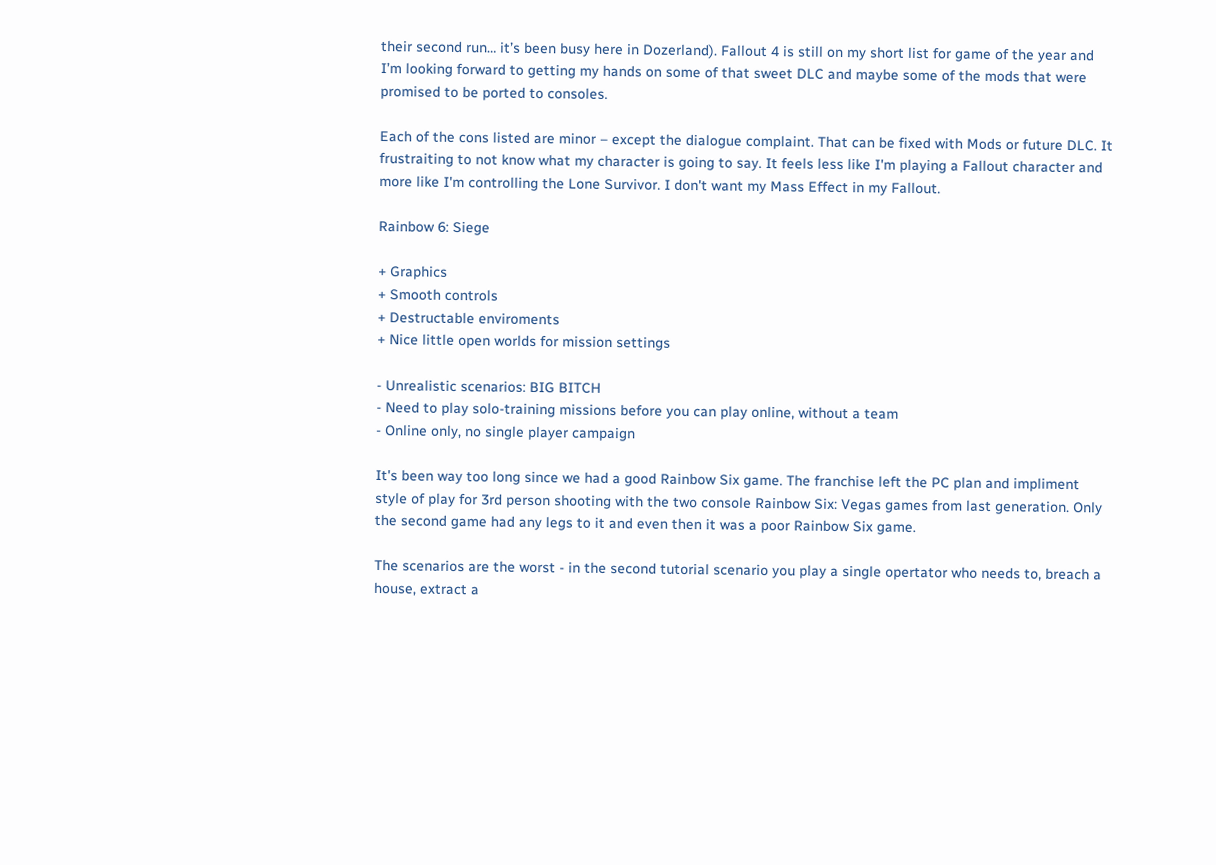their second run… it’s been busy here in Dozerland). Fallout 4 is still on my short list for game of the year and I’m looking forward to getting my hands on some of that sweet DLC and maybe some of the mods that were promised to be ported to consoles.

Each of the cons listed are minor – except the dialogue complaint. That can be fixed with Mods or future DLC. It frustraiting to not know what my character is going to say. It feels less like I'm playing a Fallout character and more like I'm controlling the Lone Survivor. I don't want my Mass Effect in my Fallout.

Rainbow 6: Siege

+ Graphics
+ Smooth controls
+ Destructable enviroments
+ Nice little open worlds for mission settings

- Unrealistic scenarios: BIG BITCH
- Need to play solo-training missions before you can play online, without a team
- Online only, no single player campaign

It's been way too long since we had a good Rainbow Six game. The franchise left the PC plan and impliment style of play for 3rd person shooting with the two console Rainbow Six: Vegas games from last generation. Only the second game had any legs to it and even then it was a poor Rainbow Six game.

The scenarios are the worst - in the second tutorial scenario you play a single opertator who needs to, breach a house, extract a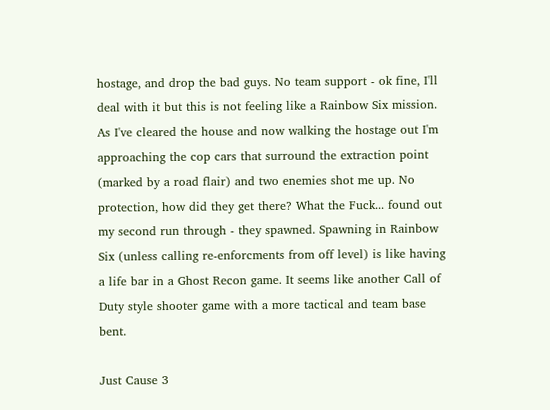hostage, and drop the bad guys. No team support - ok fine, I'll deal with it but this is not feeling like a Rainbow Six mission. As I've cleared the house and now walking the hostage out I'm approaching the cop cars that surround the extraction point (marked by a road flair) and two enemies shot me up. No protection, how did they get there? What the Fuck... found out my second run through - they spawned. Spawning in Rainbow Six (unless calling re-enforcments from off level) is like having a life bar in a Ghost Recon game. It seems like another Call of Duty style shooter game with a more tactical and team base bent.

Just Cause 3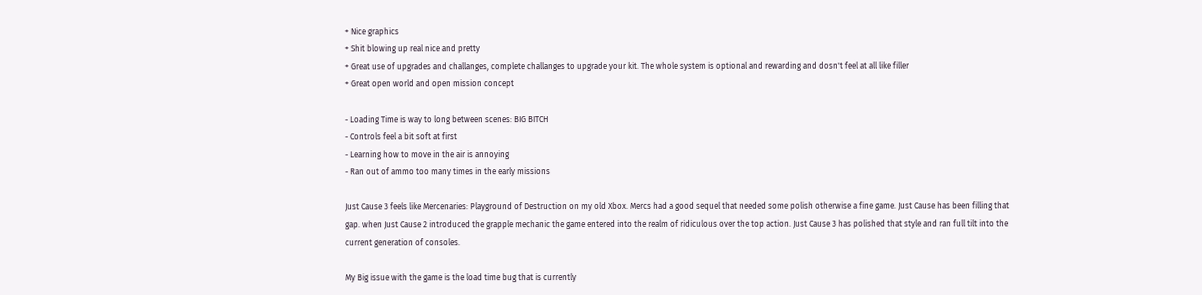+ Nice graphics
+ Shit blowing up real nice and pretty
+ Great use of upgrades and challanges, complete challanges to upgrade your kit. The whole system is optional and rewarding and dosn't feel at all like filler
+ Great open world and open mission concept

- Loading Time is way to long between scenes: BIG BITCH
- Controls feel a bit soft at first
- Learning how to move in the air is annoying
- Ran out of ammo too many times in the early missions

Just Cause 3 feels like Mercenaries: Playground of Destruction on my old Xbox. Mercs had a good sequel that needed some polish otherwise a fine game. Just Cause has been filling that gap. when Just Cause 2 introduced the grapple mechanic the game entered into the realm of ridiculous over the top action. Just Cause 3 has polished that style and ran full tilt into the current generation of consoles.

My Big issue with the game is the load time bug that is currently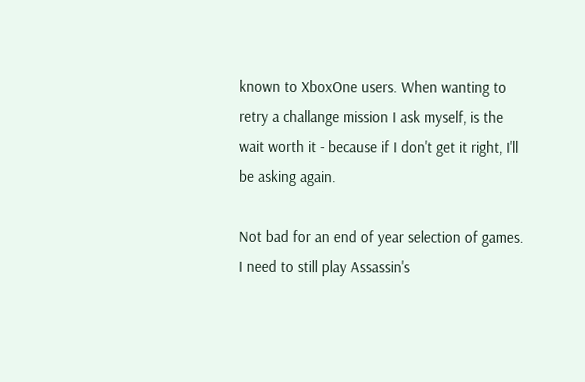known to XboxOne users. When wanting to retry a challange mission I ask myself, is the wait worth it - because if I don't get it right, I'll be asking again.

Not bad for an end of year selection of games. I need to still play Assassin's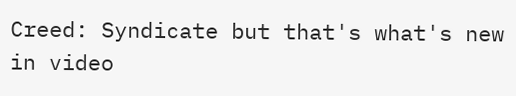Creed: Syndicate but that's what's new in video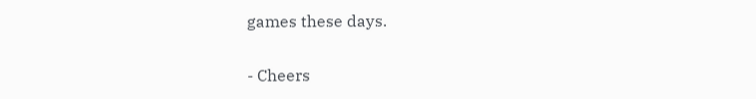games these days.

- Cheers